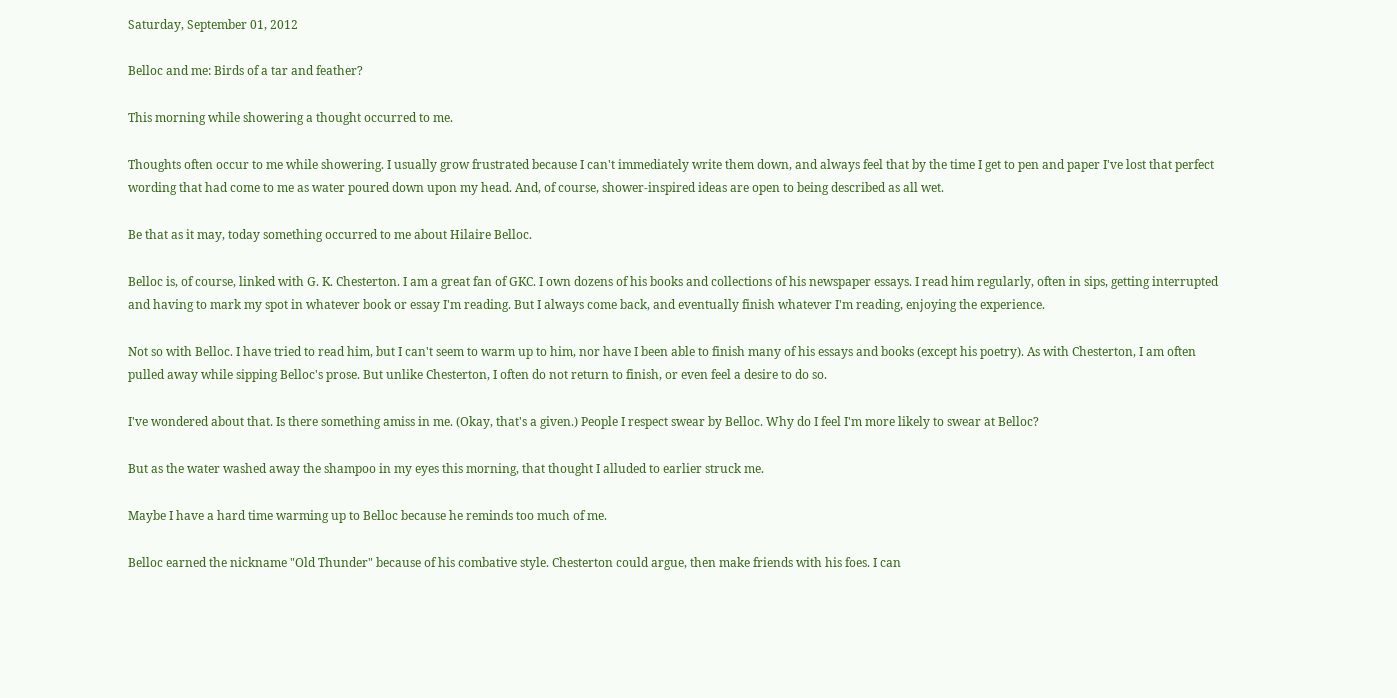Saturday, September 01, 2012

Belloc and me: Birds of a tar and feather?

This morning while showering a thought occurred to me.

Thoughts often occur to me while showering. I usually grow frustrated because I can't immediately write them down, and always feel that by the time I get to pen and paper I've lost that perfect wording that had come to me as water poured down upon my head. And, of course, shower-inspired ideas are open to being described as all wet.

Be that as it may, today something occurred to me about Hilaire Belloc.

Belloc is, of course, linked with G. K. Chesterton. I am a great fan of GKC. I own dozens of his books and collections of his newspaper essays. I read him regularly, often in sips, getting interrupted and having to mark my spot in whatever book or essay I'm reading. But I always come back, and eventually finish whatever I'm reading, enjoying the experience.

Not so with Belloc. I have tried to read him, but I can't seem to warm up to him, nor have I been able to finish many of his essays and books (except his poetry). As with Chesterton, I am often pulled away while sipping Belloc's prose. But unlike Chesterton, I often do not return to finish, or even feel a desire to do so.

I've wondered about that. Is there something amiss in me. (Okay, that's a given.) People I respect swear by Belloc. Why do I feel I'm more likely to swear at Belloc?

But as the water washed away the shampoo in my eyes this morning, that thought I alluded to earlier struck me.

Maybe I have a hard time warming up to Belloc because he reminds too much of me.

Belloc earned the nickname "Old Thunder" because of his combative style. Chesterton could argue, then make friends with his foes. I can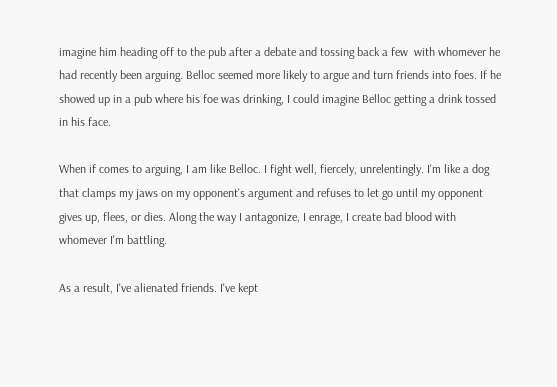imagine him heading off to the pub after a debate and tossing back a few  with whomever he had recently been arguing. Belloc seemed more likely to argue and turn friends into foes. If he showed up in a pub where his foe was drinking, I could imagine Belloc getting a drink tossed in his face.

When if comes to arguing, I am like Belloc. I fight well, fiercely, unrelentingly. I'm like a dog that clamps my jaws on my opponent's argument and refuses to let go until my opponent gives up, flees, or dies. Along the way I antagonize, I enrage, I create bad blood with whomever I'm battling.

As a result, I've alienated friends. I've kept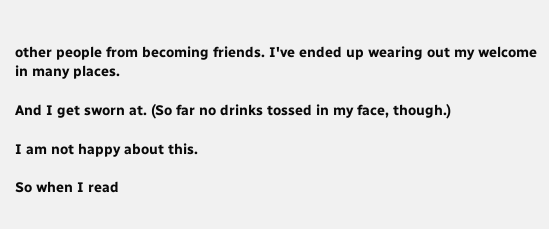other people from becoming friends. I've ended up wearing out my welcome in many places.

And I get sworn at. (So far no drinks tossed in my face, though.)

I am not happy about this.

So when I read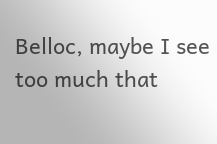Belloc, maybe I see too much that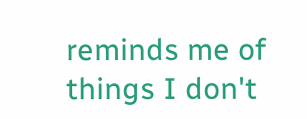reminds me of things I don't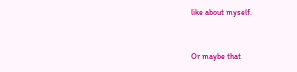like about myself.


Or maybe that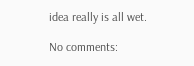idea really is all wet.

No comments: